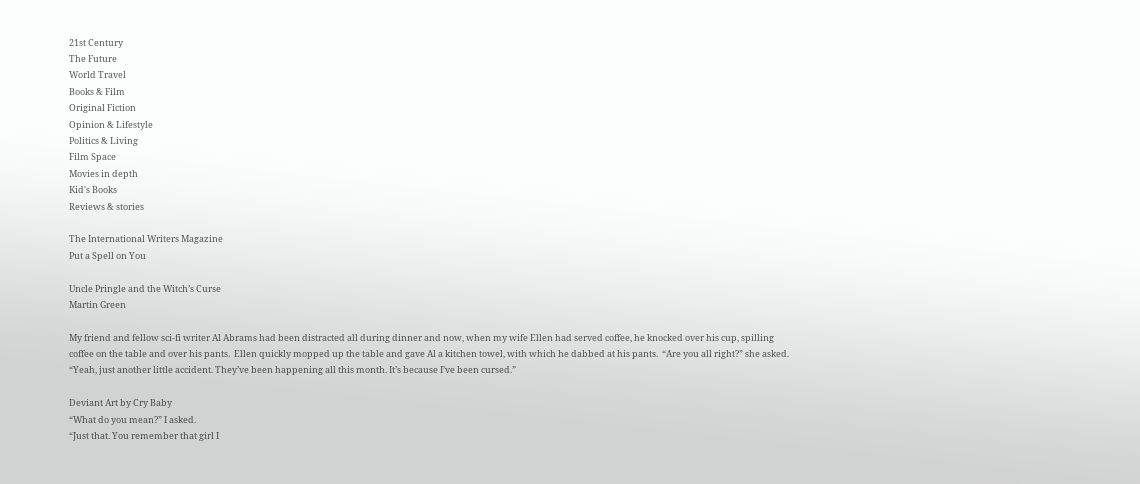21st Century
The Future
World Travel
Books & Film
Original Fiction
Opinion & Lifestyle
Politics & Living
Film Space
Movies in depth
Kid's Books
Reviews & stories

The International Writers Magazine
Put a Spell on You

Uncle Pringle and the Witch’s Curse
Martin Green

My friend and fellow sci-fi writer Al Abrams had been distracted all during dinner and now, when my wife Ellen had served coffee, he knocked over his cup, spilling coffee on the table and over his pants.  Ellen quickly mopped up the table and gave Al a kitchen towel, with which he dabbed at his pants.  “Are you all right?” she asked.
“Yeah, just another little accident. They’ve been happening all this month. It’s because I’ve been cursed.”

Deviant Art by Cry Baby
“What do you mean?” I asked.
“Just that. You remember that girl I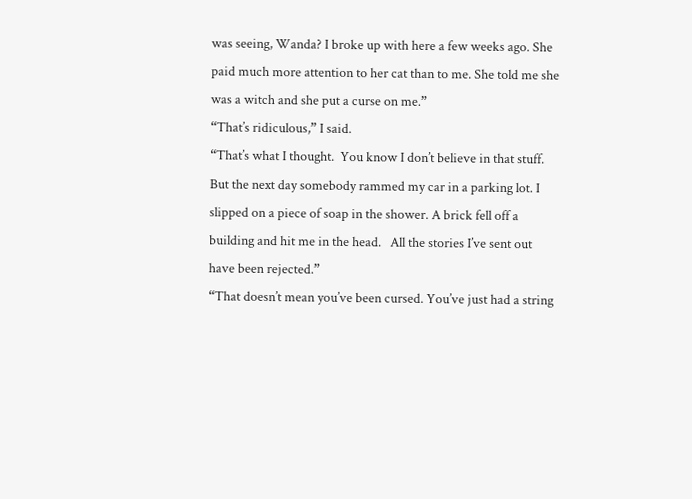was seeing, Wanda? I broke up with here a few weeks ago. She paid much more attention to her cat than to me. She told me she was a witch and she put a curse on me.”
“That’s ridiculous,” I said.
“That’s what I thought.  You know I don’t believe in that stuff. But the next day somebody rammed my car in a parking lot. I slipped on a piece of soap in the shower. A brick fell off a building and hit me in the head.   All the stories I’ve sent out have been rejected.”
“That doesn’t mean you’ve been cursed. You’ve just had a string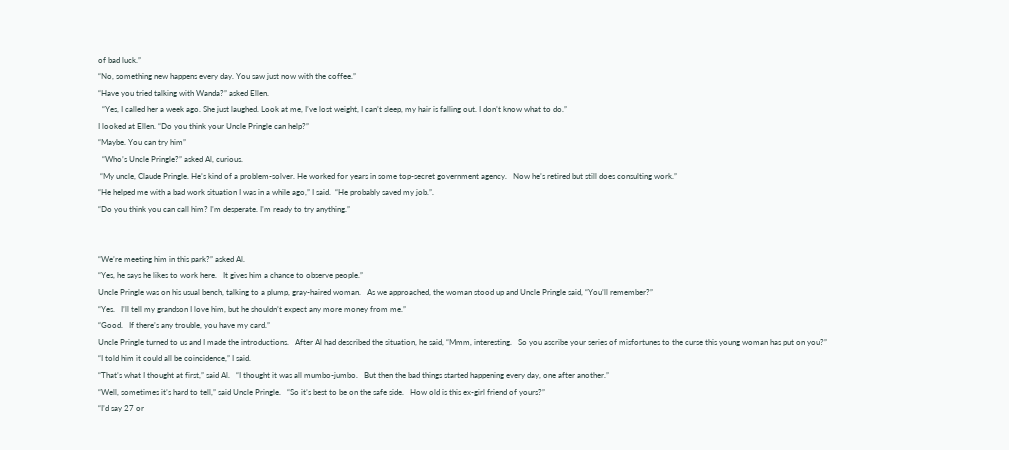of bad luck.”
“No, something new happens every day. You saw just now with the coffee.”
“Have you tried talking with Wanda?” asked Ellen.
  “Yes, I called her a week ago. She just laughed. Look at me, I’ve lost weight, I can’t sleep, my hair is falling out. I don’t know what to do.”
I looked at Ellen. “Do you think your Uncle Pringle can help?”
“Maybe. You can try him”
  “Who’s Uncle Pringle?” asked Al, curious.
 “My uncle, Claude Pringle. He’s kind of a problem-solver. He worked for years in some top-secret government agency.   Now he’s retired but still does consulting work.”
“He helped me with a bad work situation I was in a while ago,” I said.  “He probably saved my job.”.
“Do you think you can call him? I’m desperate. I’m ready to try anything.”


“We’re meeting him in this park?” asked Al.
“Yes, he says he likes to work here.   It gives him a chance to observe people.”
Uncle Pringle was on his usual bench, talking to a plump, gray-haired woman.   As we approached, the woman stood up and Uncle Pringle said, “You’ll remember?”
“Yes.   I’ll tell my grandson I love him, but he shouldn’t expect any more money from me.”
“Good.   If there’s any trouble, you have my card.”
Uncle Pringle turned to us and I made the introductions.   After Al had described the situation, he said, “Mmm, interesting.   So you ascribe your series of misfortunes to the curse this young woman has put on you?”
“I told him it could all be coincidence,” I said.
“That’s what I thought at first,” said Al.   “I thought it was all mumbo-jumbo.   But then the bad things started happening every day, one after another.”
“Well, sometimes it’s hard to tell,” said Uncle Pringle.   “So it’s best to be on the safe side.   How old is this ex-girl friend of yours?”
“I’d say 27 or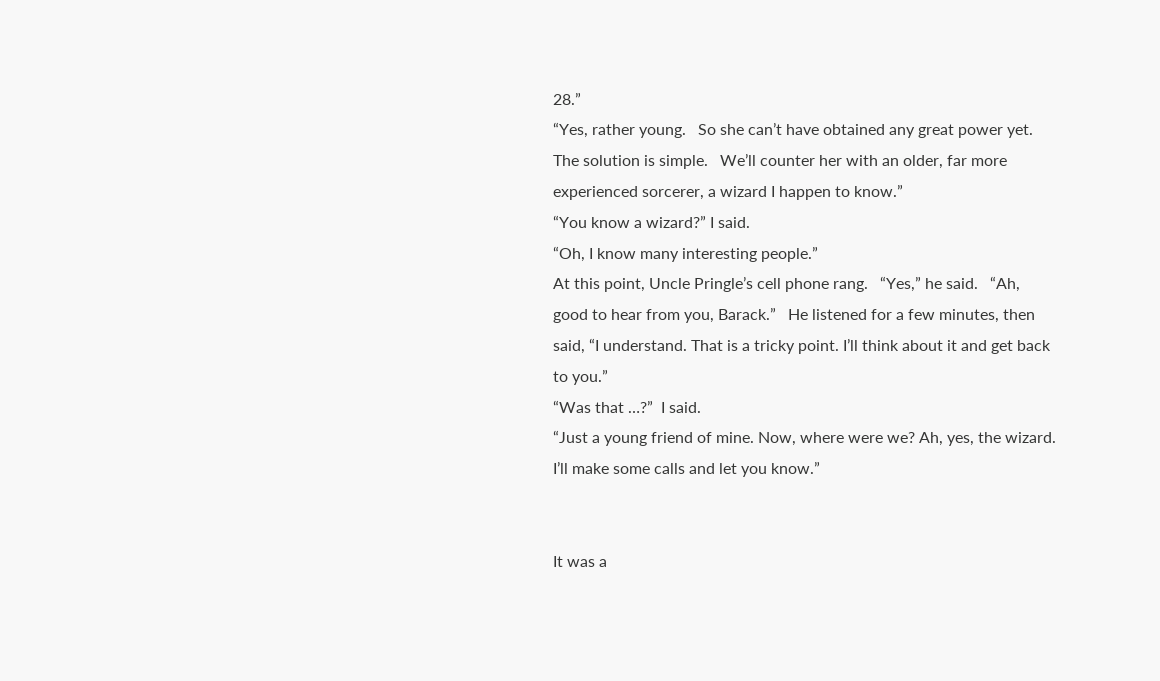28.”
“Yes, rather young.   So she can’t have obtained any great power yet.   The solution is simple.   We’ll counter her with an older, far more experienced sorcerer, a wizard I happen to know.”
“You know a wizard?” I said.
“Oh, I know many interesting people.”
At this point, Uncle Pringle’s cell phone rang.   “Yes,” he said.   “Ah, good to hear from you, Barack.”   He listened for a few minutes, then said, “I understand. That is a tricky point. I’ll think about it and get back to you.”
“Was that …?”  I said.
“Just a young friend of mine. Now, where were we? Ah, yes, the wizard.  I’ll make some calls and let you know.”


It was a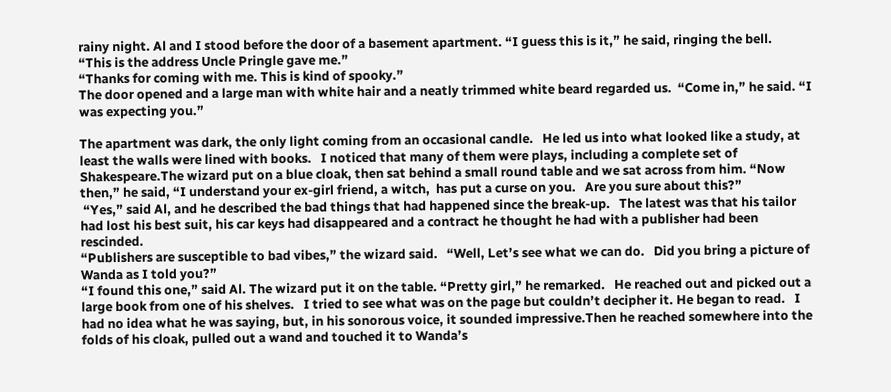rainy night. Al and I stood before the door of a basement apartment. “I guess this is it,” he said, ringing the bell.
“This is the address Uncle Pringle gave me.”
“Thanks for coming with me. This is kind of spooky.”
The door opened and a large man with white hair and a neatly trimmed white beard regarded us.  “Come in,” he said. “I was expecting you.”

The apartment was dark, the only light coming from an occasional candle.   He led us into what looked like a study, at least the walls were lined with books.   I noticed that many of them were plays, including a complete set of Shakespeare.The wizard put on a blue cloak, then sat behind a small round table and we sat across from him. “Now then,” he said, “I understand your ex-girl friend, a witch,  has put a curse on you.   Are you sure about this?”
 “Yes,” said Al, and he described the bad things that had happened since the break-up.   The latest was that his tailor had lost his best suit, his car keys had disappeared and a contract he thought he had with a publisher had been rescinded.
“Publishers are susceptible to bad vibes,” the wizard said.   “Well, Let’s see what we can do.   Did you bring a picture of Wanda as I told you?”
“I found this one,” said Al. The wizard put it on the table. “Pretty girl,” he remarked.   He reached out and picked out a large book from one of his shelves.   I tried to see what was on the page but couldn’t decipher it. He began to read.   I had no idea what he was saying, but, in his sonorous voice, it sounded impressive.Then he reached somewhere into the folds of his cloak, pulled out a wand and touched it to Wanda’s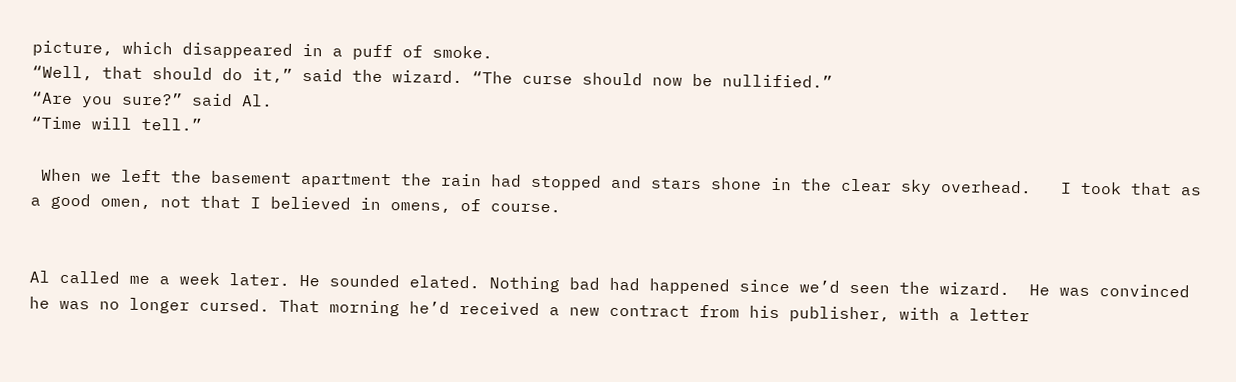picture, which disappeared in a puff of smoke.
“Well, that should do it,” said the wizard. “The curse should now be nullified.”
“Are you sure?” said Al.
“Time will tell.”

 When we left the basement apartment the rain had stopped and stars shone in the clear sky overhead.   I took that as a good omen, not that I believed in omens, of course.


Al called me a week later. He sounded elated. Nothing bad had happened since we’d seen the wizard.  He was convinced he was no longer cursed. That morning he’d received a new contract from his publisher, with a letter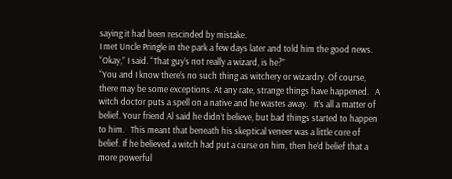saying it had been rescinded by mistake.
I met Uncle Pringle in the park a few days later and told him the good news.  “Okay,” I said. “That guy’s not really a wizard, is he?”
“You and I know there’s no such thing as witchery or wizardry. Of course, there may be some exceptions. At any rate, strange things have happened.   A witch doctor puts a spell on a native and he wastes away.   It’s all a matter of belief. Your friend Al said he didn’t believe, but bad things started to happen to him.   This meant that beneath his skeptical veneer was a little core of belief. If he believed a witch had put a curse on him, then he’d belief that a more powerful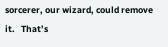sorcerer, our wizard, could remove it.   That’s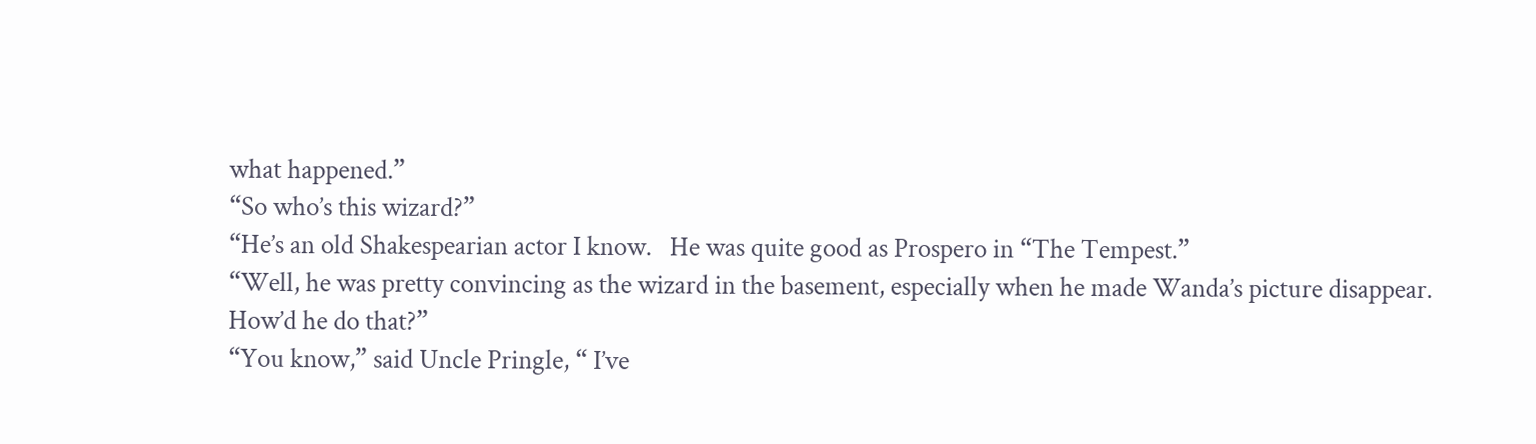what happened.”
“So who’s this wizard?”
“He’s an old Shakespearian actor I know.   He was quite good as Prospero in “The Tempest.”
“Well, he was pretty convincing as the wizard in the basement, especially when he made Wanda’s picture disappear. How’d he do that?”
“You know,” said Uncle Pringle, “ I’ve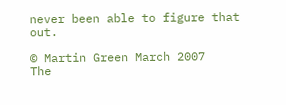never been able to figure that out.

© Martin Green March 2007
The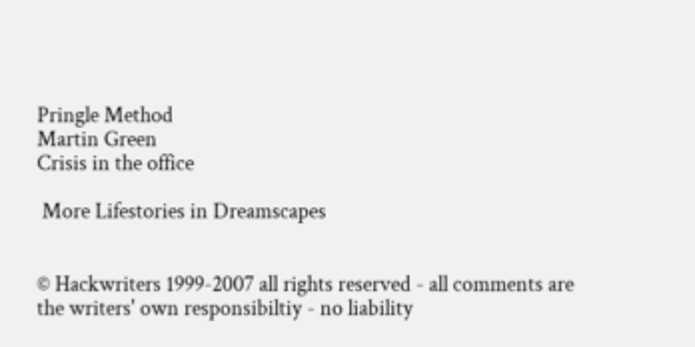Pringle Method
Martin Green
Crisis in the office

 More Lifestories in Dreamscapes


© Hackwriters 1999-2007 all rights reserved - all comments are the writers' own responsibiltiy - no liability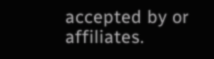accepted by or affiliates.